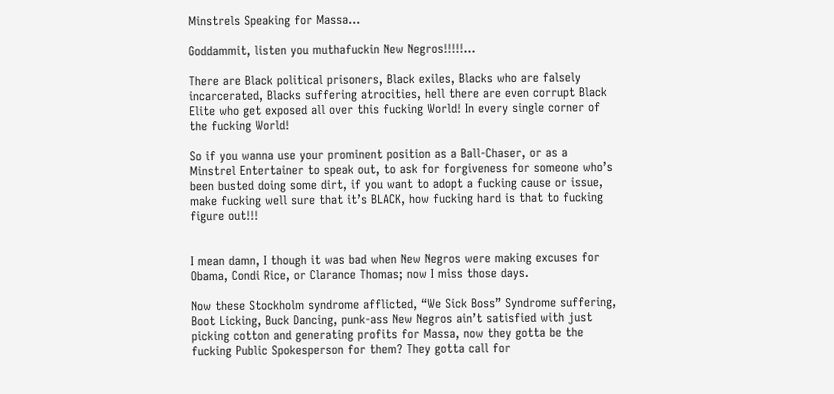Minstrels Speaking for Massa…

Goddammit, listen you muthafuckin New Negros!!!!!…

There are Black political prisoners, Black exiles, Blacks who are falsely incarcerated, Blacks suffering atrocities, hell there are even corrupt Black Elite who get exposed all over this fucking World! In every single corner of the fucking World!

So if you wanna use your prominent position as a Ball-Chaser, or as a Minstrel Entertainer to speak out, to ask for forgiveness for someone who’s been busted doing some dirt, if you want to adopt a fucking cause or issue, make fucking well sure that it’s BLACK, how fucking hard is that to fucking figure out!!!


I mean damn, I though it was bad when New Negros were making excuses for Obama, Condi Rice, or Clarance Thomas; now I miss those days.

Now these Stockholm syndrome afflicted, “We Sick Boss” Syndrome suffering, Boot Licking, Buck Dancing, punk-ass New Negros ain’t satisfied with just picking cotton and generating profits for Massa, now they gotta be the fucking Public Spokesperson for them? They gotta call for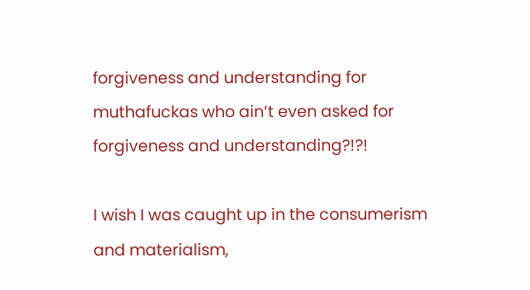forgiveness and understanding for muthafuckas who ain’t even asked for forgiveness and understanding?!?!

I wish I was caught up in the consumerism and materialism,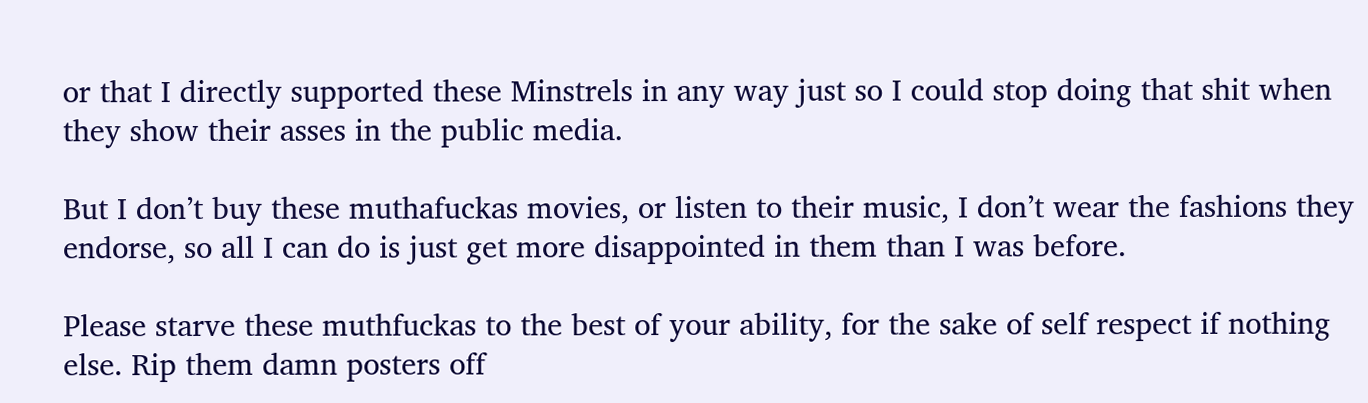or that I directly supported these Minstrels in any way just so I could stop doing that shit when they show their asses in the public media.

But I don’t buy these muthafuckas movies, or listen to their music, I don’t wear the fashions they endorse, so all I can do is just get more disappointed in them than I was before.

Please starve these muthfuckas to the best of your ability, for the sake of self respect if nothing else. Rip them damn posters off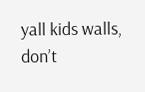yall kids walls, don’t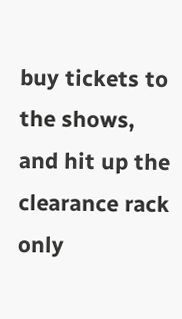buy tickets to the shows, and hit up the clearance rack only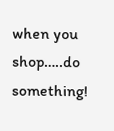when you shop…..do something!